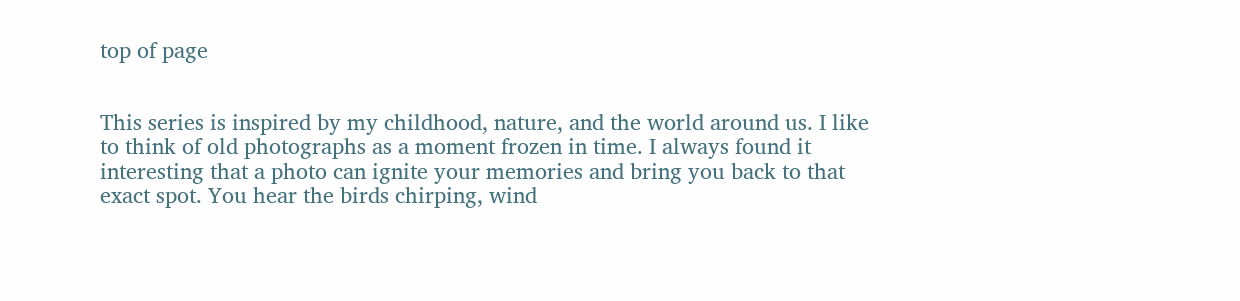top of page


This series is inspired by my childhood, nature, and the world around us. I like to think of old photographs as a moment frozen in time. I always found it interesting that a photo can ignite your memories and bring you back to that exact spot. You hear the birds chirping, wind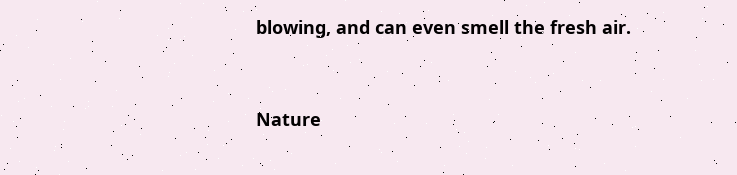blowing, and can even smell the fresh air.


Nature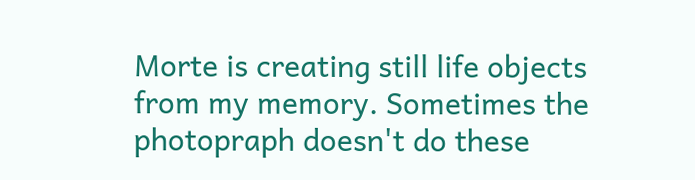Morte is creating still life objects from my memory. Sometimes the photopraph doesn't do these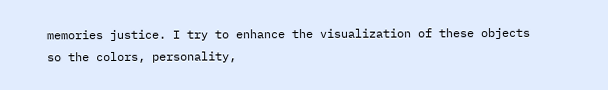memories justice. I try to enhance the visualization of these objects so the colors, personality,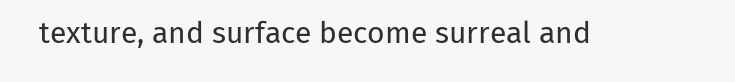texture, and surface become surreal and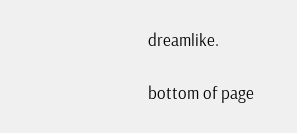dreamlike.

bottom of page